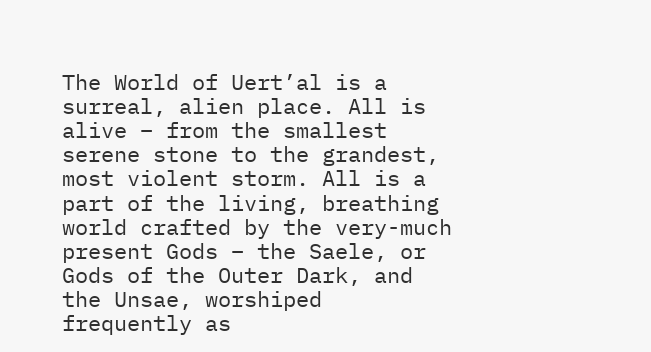The World of Uert’al is a surreal, alien place. All is alive – from the smallest serene stone to the grandest, most violent storm. All is a part of the living, breathing world crafted by the very-much present Gods – the Saele, or Gods of the Outer Dark, and the Unsae, worshiped frequently as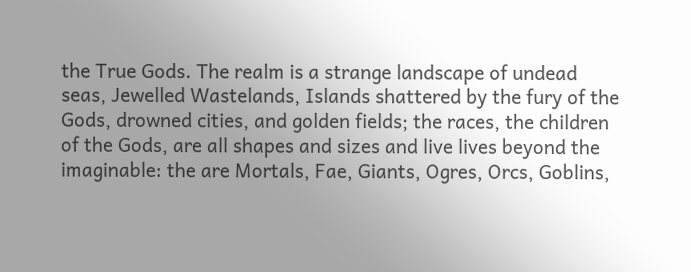the True Gods. The realm is a strange landscape of undead seas, Jewelled Wastelands, Islands shattered by the fury of the Gods, drowned cities, and golden fields; the races, the children of the Gods, are all shapes and sizes and live lives beyond the imaginable: the are Mortals, Fae, Giants, Ogres, Orcs, Goblins,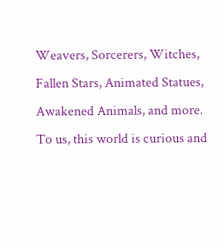Weavers, Sorcerers, Witches, Fallen Stars, Animated Statues, Awakened Animals, and more. To us, this world is curious and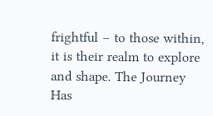frightful – to those within, it is their realm to explore and shape. The Journey Has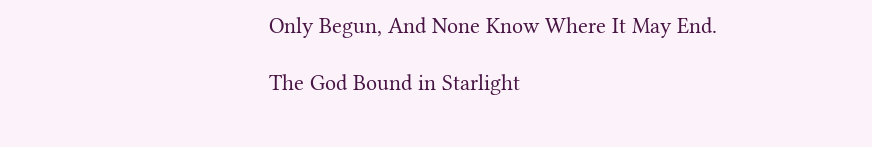Only Begun, And None Know Where It May End.

The God Bound in Starlight